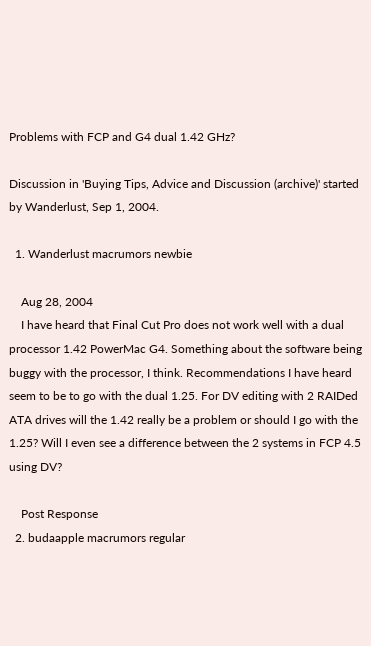Problems with FCP and G4 dual 1.42 GHz?

Discussion in 'Buying Tips, Advice and Discussion (archive)' started by Wanderlust, Sep 1, 2004.

  1. Wanderlust macrumors newbie

    Aug 28, 2004
    I have heard that Final Cut Pro does not work well with a dual processor 1.42 PowerMac G4. Something about the software being buggy with the processor, I think. Recommendations I have heard seem to be to go with the dual 1.25. For DV editing with 2 RAIDed ATA drives will the 1.42 really be a problem or should I go with the 1.25? Will I even see a difference between the 2 systems in FCP 4.5 using DV?

    Post Response
  2. budaapple macrumors regular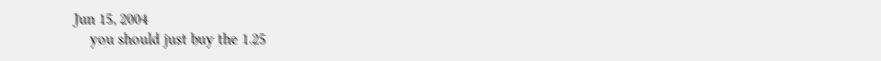Jun 15, 2004
    you should just buy the 1.25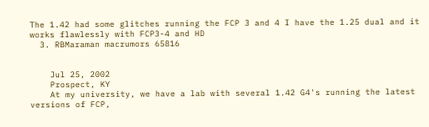The 1.42 had some glitches running the FCP 3 and 4 I have the 1.25 dual and it works flawlessly with FCP3-4 and HD
  3. RBMaraman macrumors 65816


    Jul 25, 2002
    Prospect, KY
    At my university, we have a lab with several 1.42 G4's running the latest versions of FCP,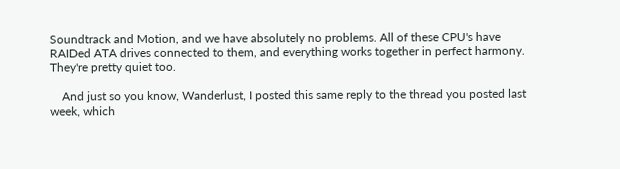Soundtrack and Motion, and we have absolutely no problems. All of these CPU's have RAIDed ATA drives connected to them, and everything works together in perfect harmony. They're pretty quiet too.

    And just so you know, Wanderlust, I posted this same reply to the thread you posted last week, which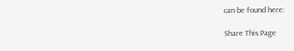can be found here:

Share This Page